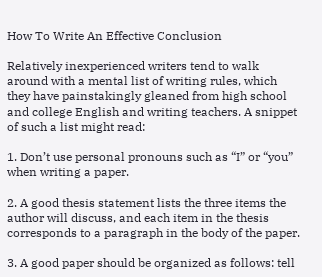How To Write An Effective Conclusion

Relatively inexperienced writers tend to walk around with a mental list of writing rules, which they have painstakingly gleaned from high school and college English and writing teachers. A snippet of such a list might read:

1. Don’t use personal pronouns such as “I” or “you” when writing a paper.

2. A good thesis statement lists the three items the author will discuss, and each item in the thesis corresponds to a paragraph in the body of the paper.

3. A good paper should be organized as follows: tell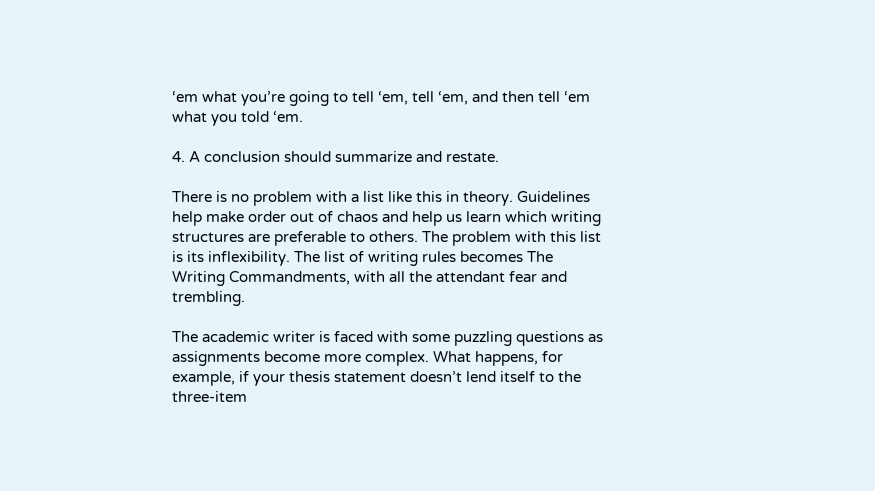‘em what you’re going to tell ‘em, tell ‘em, and then tell ‘em what you told ‘em.

4. A conclusion should summarize and restate.

There is no problem with a list like this in theory. Guidelines help make order out of chaos and help us learn which writing structures are preferable to others. The problem with this list is its inflexibility. The list of writing rules becomes The Writing Commandments, with all the attendant fear and trembling.

The academic writer is faced with some puzzling questions as assignments become more complex. What happens, for example, if your thesis statement doesn’t lend itself to the three-item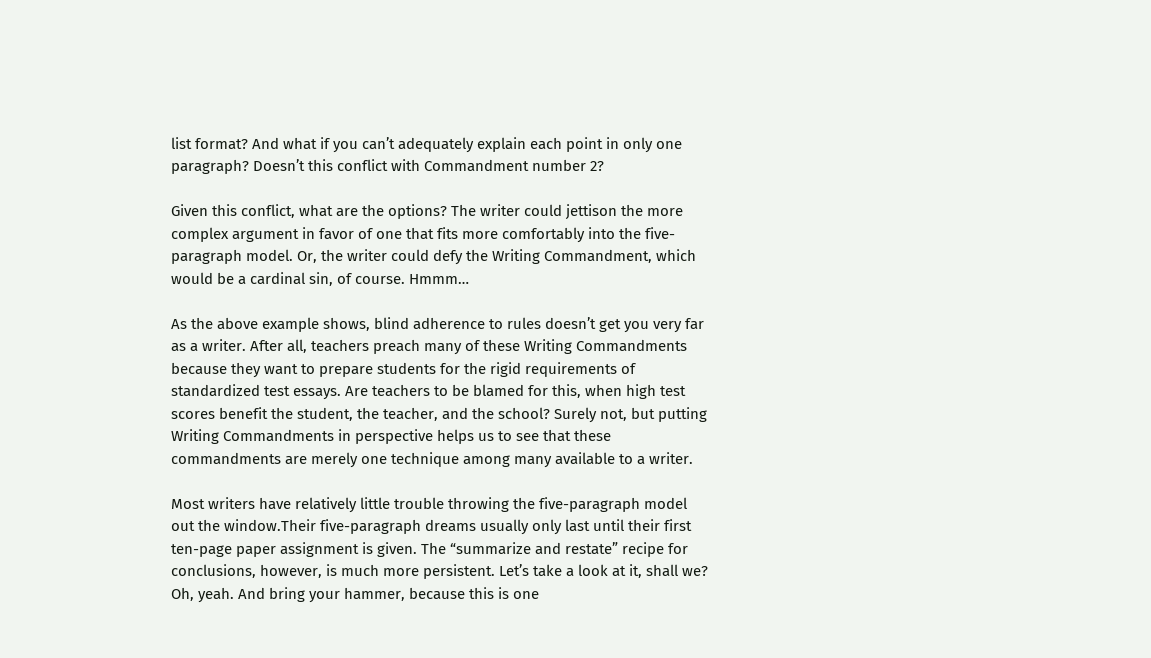list format? And what if you can’t adequately explain each point in only one paragraph? Doesn’t this conflict with Commandment number 2?

Given this conflict, what are the options? The writer could jettison the more complex argument in favor of one that fits more comfortably into the five-paragraph model. Or, the writer could defy the Writing Commandment, which would be a cardinal sin, of course. Hmmm…

As the above example shows, blind adherence to rules doesn’t get you very far as a writer. After all, teachers preach many of these Writing Commandments because they want to prepare students for the rigid requirements of standardized test essays. Are teachers to be blamed for this, when high test scores benefit the student, the teacher, and the school? Surely not, but putting Writing Commandments in perspective helps us to see that these commandments are merely one technique among many available to a writer.

Most writers have relatively little trouble throwing the five-paragraph model out the window.Their five-paragraph dreams usually only last until their first ten-page paper assignment is given. The “summarize and restate” recipe for conclusions, however, is much more persistent. Let’s take a look at it, shall we? Oh, yeah. And bring your hammer, because this is one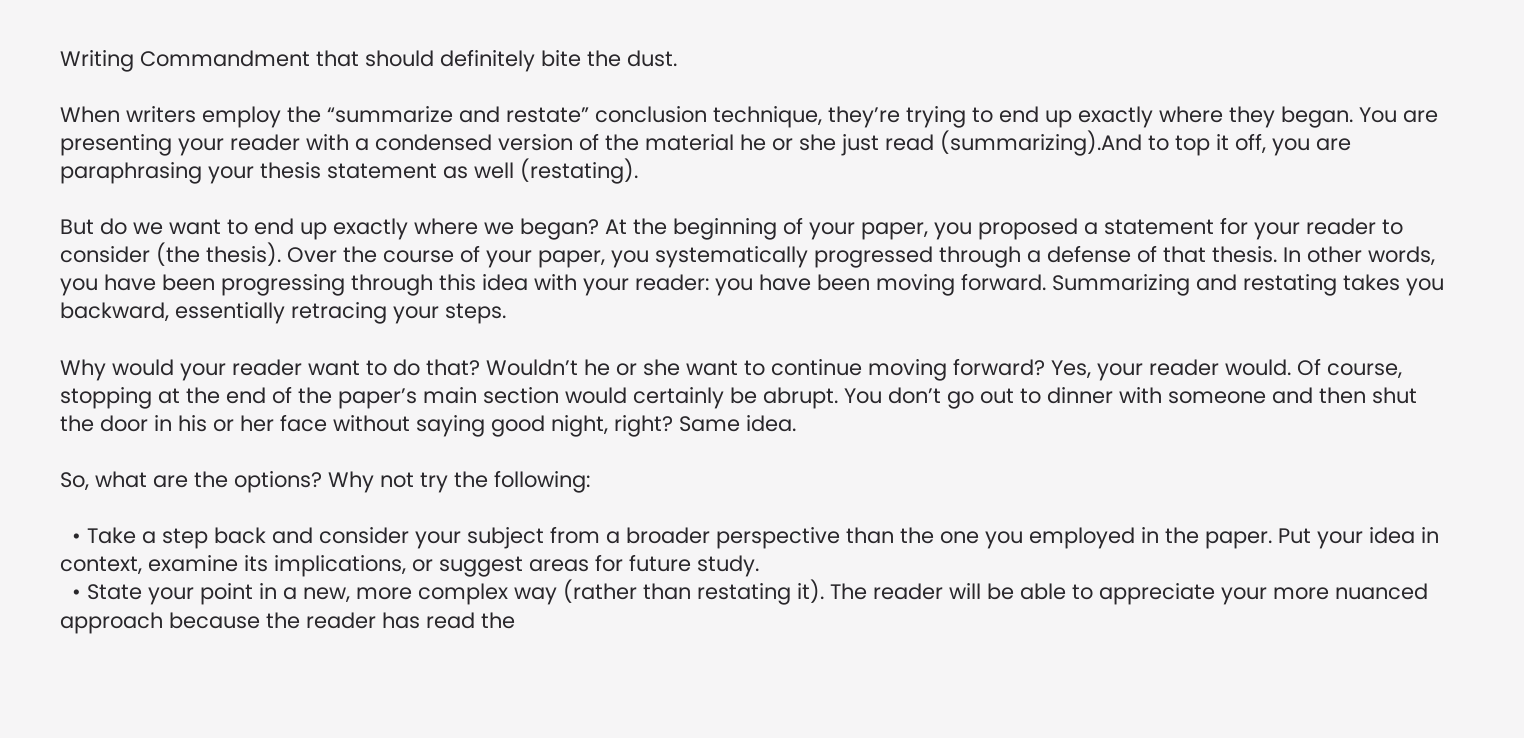Writing Commandment that should definitely bite the dust.

When writers employ the “summarize and restate” conclusion technique, they’re trying to end up exactly where they began. You are presenting your reader with a condensed version of the material he or she just read (summarizing).And to top it off, you are paraphrasing your thesis statement as well (restating).

But do we want to end up exactly where we began? At the beginning of your paper, you proposed a statement for your reader to consider (the thesis). Over the course of your paper, you systematically progressed through a defense of that thesis. In other words, you have been progressing through this idea with your reader: you have been moving forward. Summarizing and restating takes you backward, essentially retracing your steps.

Why would your reader want to do that? Wouldn’t he or she want to continue moving forward? Yes, your reader would. Of course, stopping at the end of the paper’s main section would certainly be abrupt. You don’t go out to dinner with someone and then shut the door in his or her face without saying good night, right? Same idea.

So, what are the options? Why not try the following:

  • Take a step back and consider your subject from a broader perspective than the one you employed in the paper. Put your idea in context, examine its implications, or suggest areas for future study.
  • State your point in a new, more complex way (rather than restating it). The reader will be able to appreciate your more nuanced approach because the reader has read the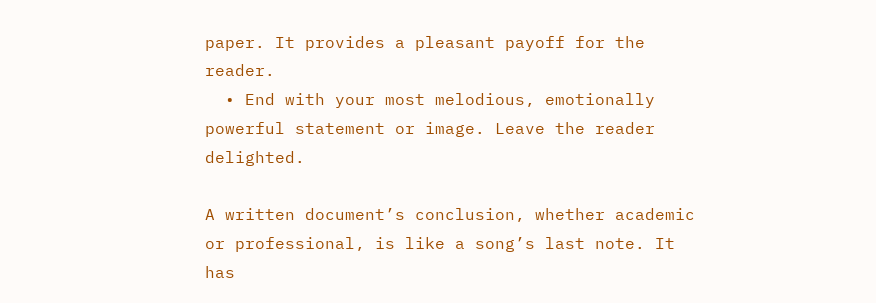paper. It provides a pleasant payoff for the reader.
  • End with your most melodious, emotionally powerful statement or image. Leave the reader delighted.

A written document’s conclusion, whether academic or professional, is like a song’s last note. It has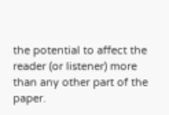the potential to affect the reader (or listener) more than any other part of the paper.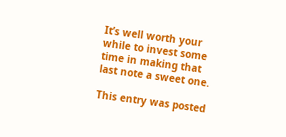It’s well worth your while to invest some time in making that last note a sweet one.

This entry was posted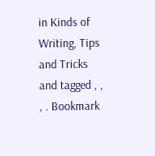in Kinds of Writing, Tips and Tricks and tagged , , , . Bookmark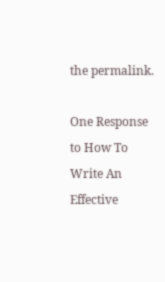the permalink.

One Response to How To Write An Effective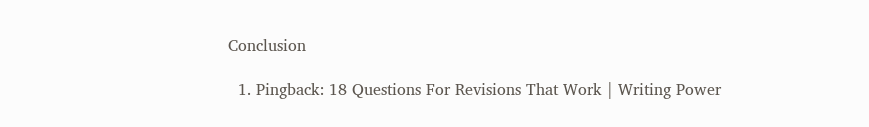Conclusion

  1. Pingback: 18 Questions For Revisions That Work | Writing Power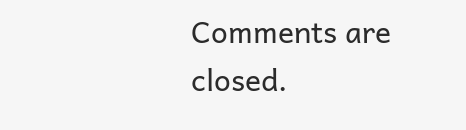Comments are closed.